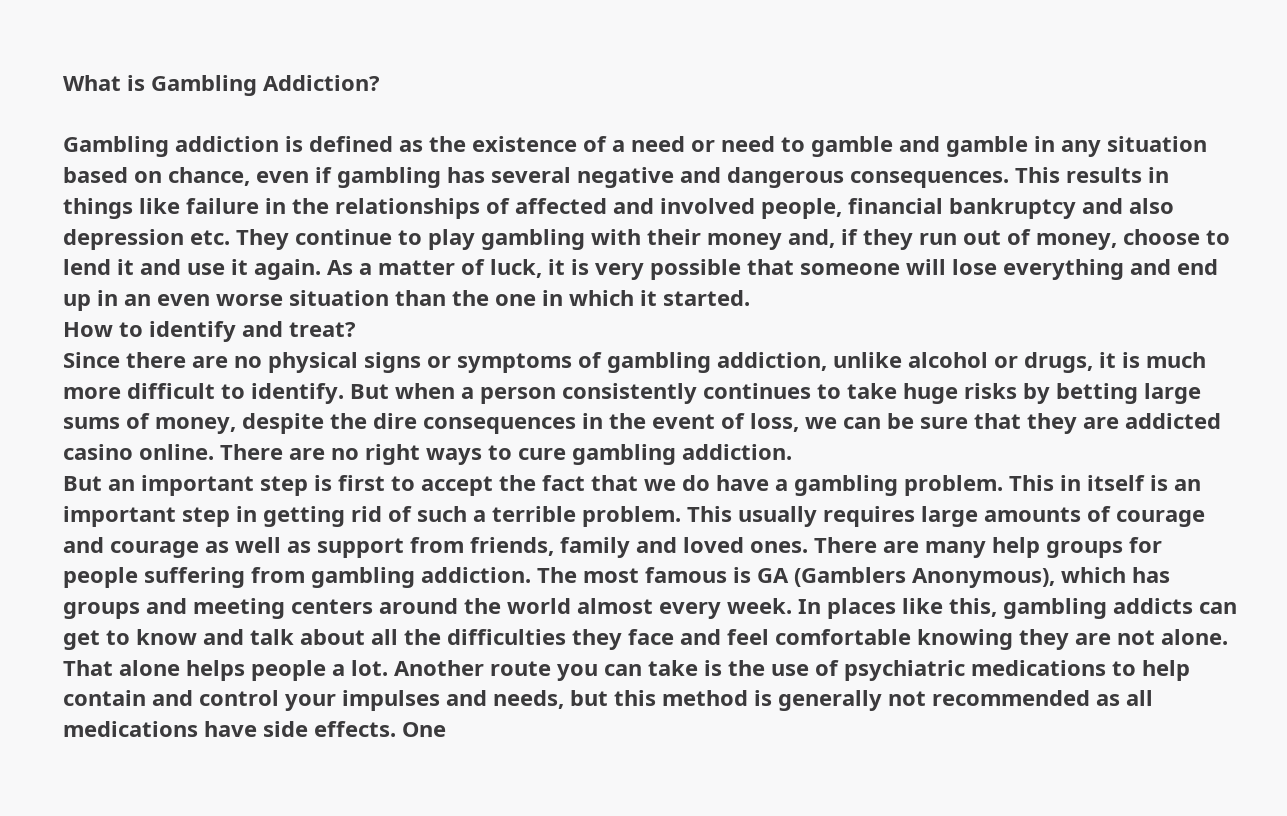What is Gambling Addiction?

Gambling addiction is defined as the existence of a need or need to gamble and gamble in any situation based on chance, even if gambling has several negative and dangerous consequences. This results in things like failure in the relationships of affected and involved people, financial bankruptcy and also depression etc. They continue to play gambling with their money and, if they run out of money, choose to lend it and use it again. As a matter of luck, it is very possible that someone will lose everything and end up in an even worse situation than the one in which it started.
How to identify and treat?
Since there are no physical signs or symptoms of gambling addiction, unlike alcohol or drugs, it is much more difficult to identify. But when a person consistently continues to take huge risks by betting large sums of money, despite the dire consequences in the event of loss, we can be sure that they are addicted casino online. There are no right ways to cure gambling addiction.
But an important step is first to accept the fact that we do have a gambling problem. This in itself is an important step in getting rid of such a terrible problem. This usually requires large amounts of courage and courage as well as support from friends, family and loved ones. There are many help groups for people suffering from gambling addiction. The most famous is GA (Gamblers Anonymous), which has groups and meeting centers around the world almost every week. In places like this, gambling addicts can get to know and talk about all the difficulties they face and feel comfortable knowing they are not alone.
That alone helps people a lot. Another route you can take is the use of psychiatric medications to help contain and control your impulses and needs, but this method is generally not recommended as all medications have side effects. One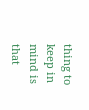thing to keep in mind is that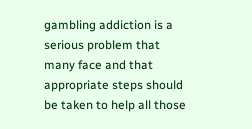gambling addiction is a serious problem that many face and that appropriate steps should be taken to help all those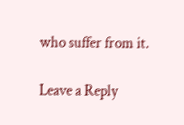who suffer from it.

Leave a Reply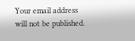Your email address will not be published.